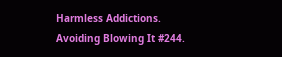Harmless Addictions. Avoiding Blowing It #244.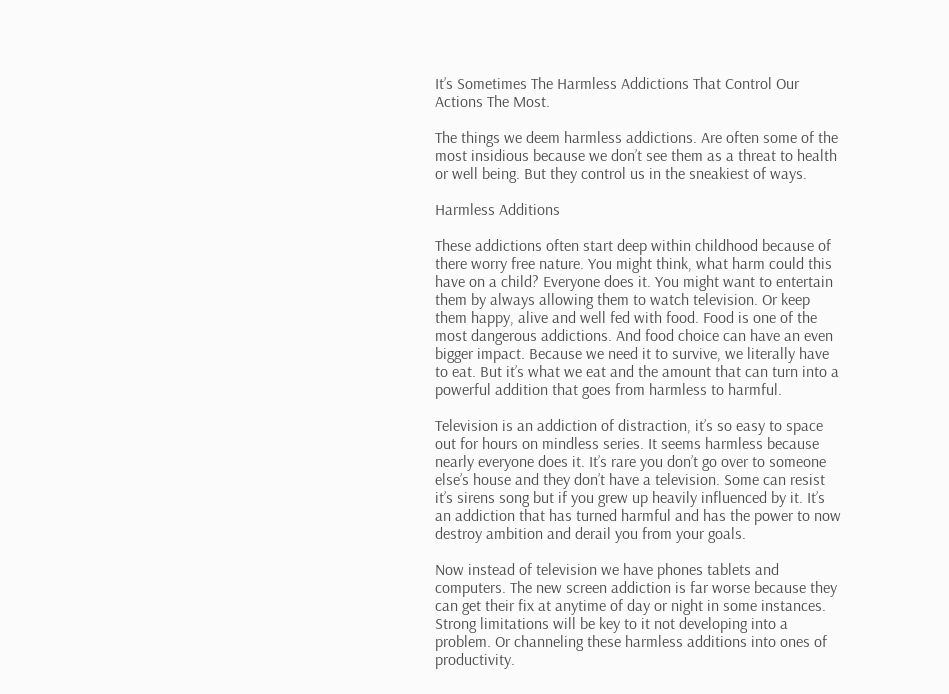It’s Sometimes The Harmless Addictions That Control Our Actions The Most.

The things we deem harmless addictions. Are often some of the most insidious because we don’t see them as a threat to health or well being. But they control us in the sneakiest of ways.

Harmless Additions

These addictions often start deep within childhood because of there worry free nature. You might think, what harm could this have on a child? Everyone does it. You might want to entertain them by always allowing them to watch television. Or keep them happy, alive and well fed with food. Food is one of the most dangerous addictions. And food choice can have an even bigger impact. Because we need it to survive, we literally have to eat. But it’s what we eat and the amount that can turn into a powerful addition that goes from harmless to harmful.

Television is an addiction of distraction, it’s so easy to space out for hours on mindless series. It seems harmless because nearly everyone does it. It’s rare you don’t go over to someone else’s house and they don’t have a television. Some can resist it’s sirens song but if you grew up heavily influenced by it. It’s an addiction that has turned harmful and has the power to now destroy ambition and derail you from your goals.

Now instead of television we have phones tablets and computers. The new screen addiction is far worse because they can get their fix at anytime of day or night in some instances. Strong limitations will be key to it not developing into a problem. Or channeling these harmless additions into ones of productivity.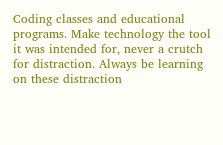Coding classes and educational programs. Make technology the tool it was intended for, never a crutch for distraction. Always be learning on these distraction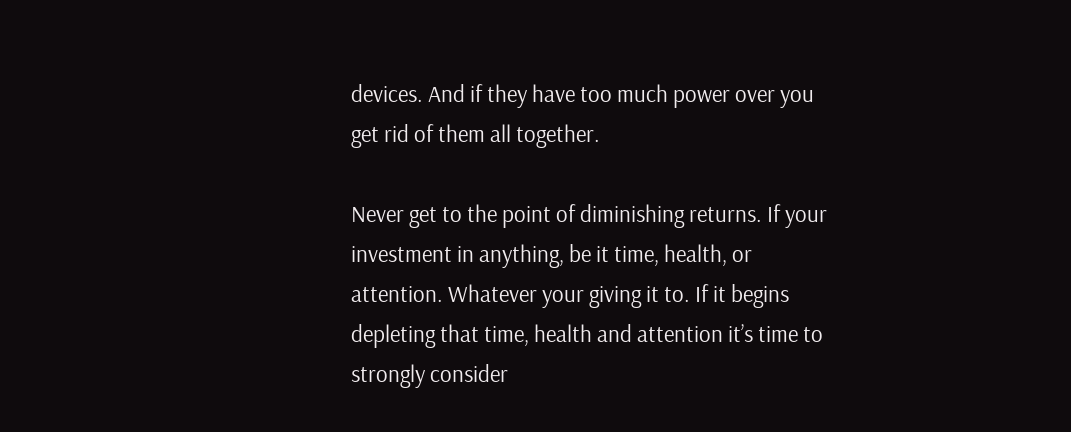devices. And if they have too much power over you get rid of them all together.

Never get to the point of diminishing returns. If your investment in anything, be it time, health, or attention. Whatever your giving it to. If it begins depleting that time, health and attention it’s time to strongly consider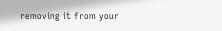removing it from your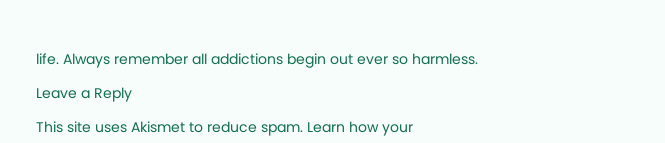life. Always remember all addictions begin out ever so harmless.

Leave a Reply

This site uses Akismet to reduce spam. Learn how your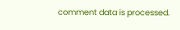comment data is processed.